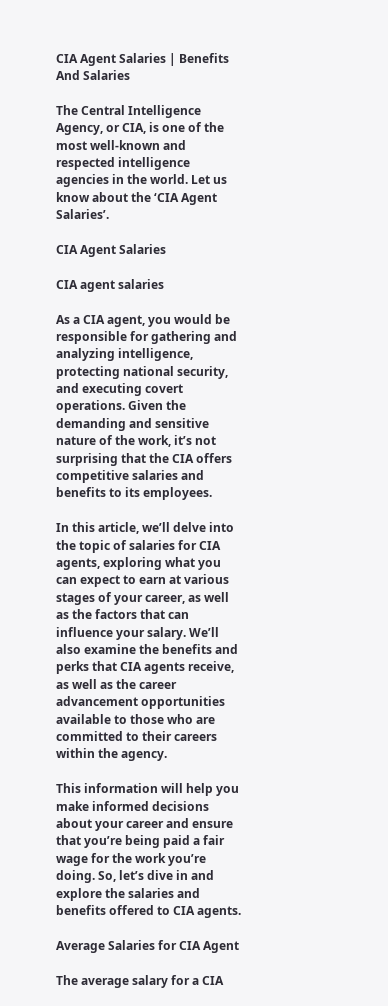CIA Agent Salaries | Benefits And Salaries

The Central Intelligence Agency, or CIA, is one of the most well-known and respected intelligence agencies in the world. Let us know about the ‘CIA Agent Salaries’.

CIA Agent Salaries

CIA agent salaries

As a CIA agent, you would be responsible for gathering and analyzing intelligence, protecting national security, and executing covert operations. Given the demanding and sensitive nature of the work, it’s not surprising that the CIA offers competitive salaries and benefits to its employees.

In this article, we’ll delve into the topic of salaries for CIA agents, exploring what you can expect to earn at various stages of your career, as well as the factors that can influence your salary. We’ll also examine the benefits and perks that CIA agents receive, as well as the career advancement opportunities available to those who are committed to their careers within the agency.

This information will help you make informed decisions about your career and ensure that you’re being paid a fair wage for the work you’re doing. So, let’s dive in and explore the salaries and benefits offered to CIA agents.

Average Salaries for CIA Agent

The average salary for a CIA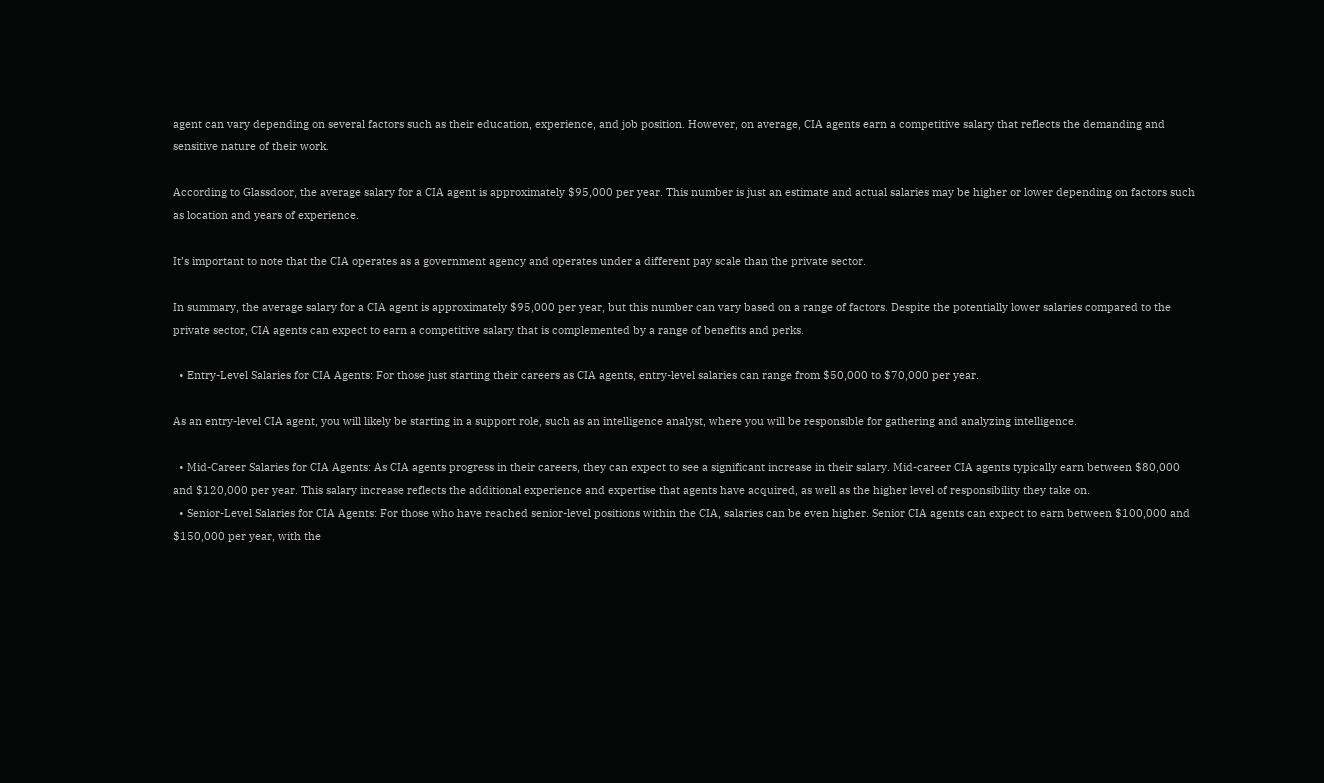agent can vary depending on several factors such as their education, experience, and job position. However, on average, CIA agents earn a competitive salary that reflects the demanding and sensitive nature of their work.

According to Glassdoor, the average salary for a CIA agent is approximately $95,000 per year. This number is just an estimate and actual salaries may be higher or lower depending on factors such as location and years of experience.

It’s important to note that the CIA operates as a government agency and operates under a different pay scale than the private sector.

In summary, the average salary for a CIA agent is approximately $95,000 per year, but this number can vary based on a range of factors. Despite the potentially lower salaries compared to the private sector, CIA agents can expect to earn a competitive salary that is complemented by a range of benefits and perks.

  • Entry-Level Salaries for CIA Agents: For those just starting their careers as CIA agents, entry-level salaries can range from $50,000 to $70,000 per year.

As an entry-level CIA agent, you will likely be starting in a support role, such as an intelligence analyst, where you will be responsible for gathering and analyzing intelligence.

  • Mid-Career Salaries for CIA Agents: As CIA agents progress in their careers, they can expect to see a significant increase in their salary. Mid-career CIA agents typically earn between $80,000 and $120,000 per year. This salary increase reflects the additional experience and expertise that agents have acquired, as well as the higher level of responsibility they take on.
  • Senior-Level Salaries for CIA Agents: For those who have reached senior-level positions within the CIA, salaries can be even higher. Senior CIA agents can expect to earn between $100,000 and $150,000 per year, with the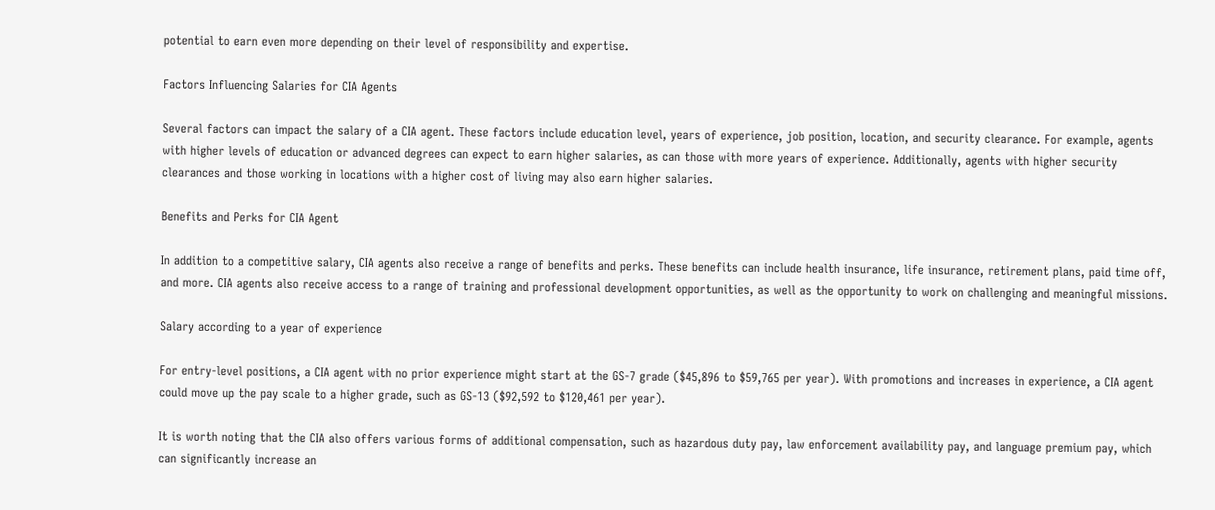potential to earn even more depending on their level of responsibility and expertise.

Factors Influencing Salaries for CIA Agents

Several factors can impact the salary of a CIA agent. These factors include education level, years of experience, job position, location, and security clearance. For example, agents with higher levels of education or advanced degrees can expect to earn higher salaries, as can those with more years of experience. Additionally, agents with higher security clearances and those working in locations with a higher cost of living may also earn higher salaries.

Benefits and Perks for CIA Agent

In addition to a competitive salary, CIA agents also receive a range of benefits and perks. These benefits can include health insurance, life insurance, retirement plans, paid time off, and more. CIA agents also receive access to a range of training and professional development opportunities, as well as the opportunity to work on challenging and meaningful missions.

Salary according to a year of experience

For entry-level positions, a CIA agent with no prior experience might start at the GS-7 grade ($45,896 to $59,765 per year). With promotions and increases in experience, a CIA agent could move up the pay scale to a higher grade, such as GS-13 ($92,592 to $120,461 per year).

It is worth noting that the CIA also offers various forms of additional compensation, such as hazardous duty pay, law enforcement availability pay, and language premium pay, which can significantly increase an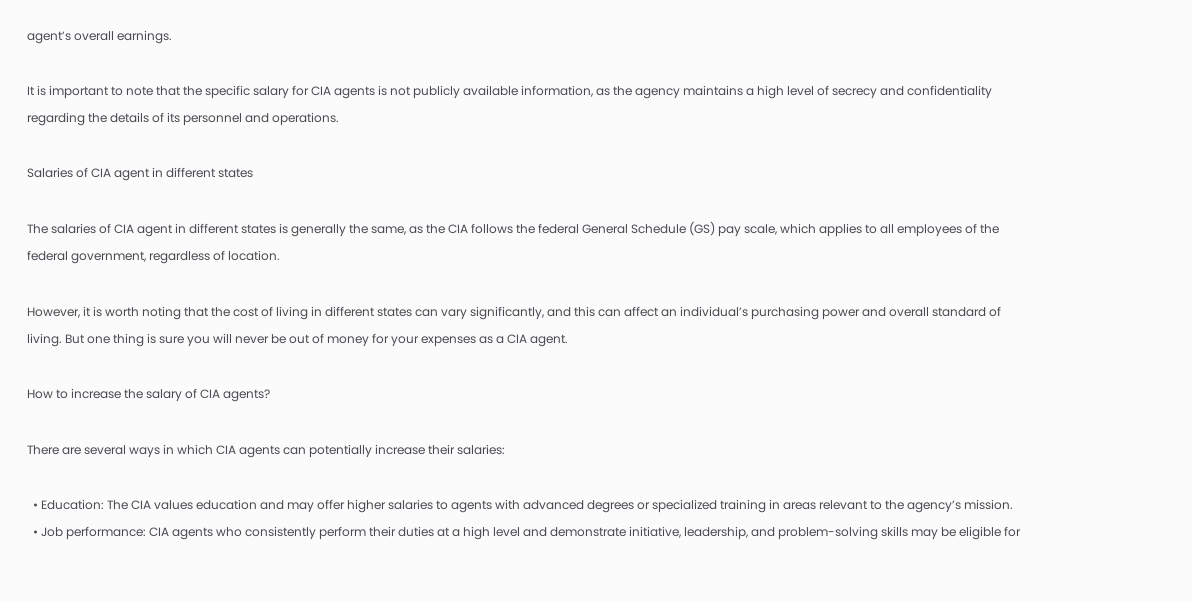agent’s overall earnings.

It is important to note that the specific salary for CIA agents is not publicly available information, as the agency maintains a high level of secrecy and confidentiality regarding the details of its personnel and operations.

Salaries of CIA agent in different states

The salaries of CIA agent in different states is generally the same, as the CIA follows the federal General Schedule (GS) pay scale, which applies to all employees of the federal government, regardless of location.

However, it is worth noting that the cost of living in different states can vary significantly, and this can affect an individual’s purchasing power and overall standard of living. But one thing is sure you will never be out of money for your expenses as a CIA agent.

How to increase the salary of CIA agents?

There are several ways in which CIA agents can potentially increase their salaries:

  • Education: The CIA values education and may offer higher salaries to agents with advanced degrees or specialized training in areas relevant to the agency’s mission.
  • Job performance: CIA agents who consistently perform their duties at a high level and demonstrate initiative, leadership, and problem-solving skills may be eligible for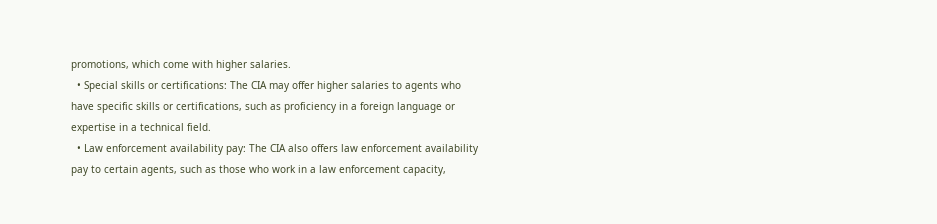promotions, which come with higher salaries.
  • Special skills or certifications: The CIA may offer higher salaries to agents who have specific skills or certifications, such as proficiency in a foreign language or expertise in a technical field.
  • Law enforcement availability pay: The CIA also offers law enforcement availability pay to certain agents, such as those who work in a law enforcement capacity,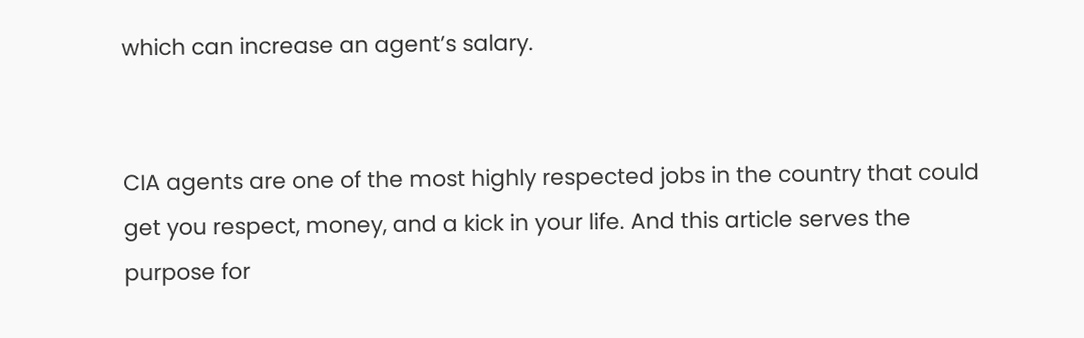which can increase an agent’s salary.


CIA agents are one of the most highly respected jobs in the country that could get you respect, money, and a kick in your life. And this article serves the purpose for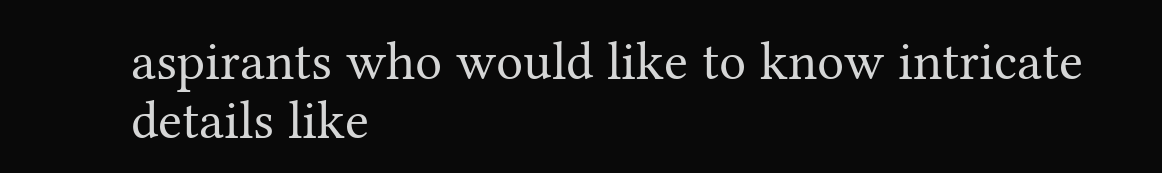aspirants who would like to know intricate details like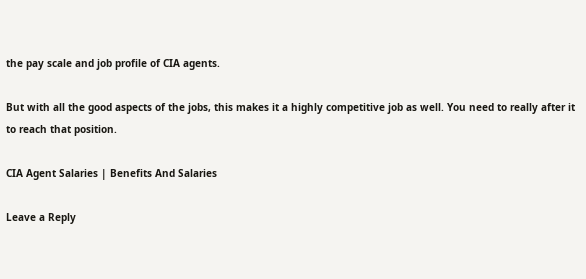the pay scale and job profile of CIA agents.

But with all the good aspects of the jobs, this makes it a highly competitive job as well. You need to really after it to reach that position.

CIA Agent Salaries | Benefits And Salaries

Leave a Reply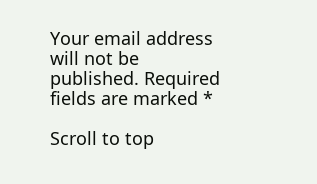Your email address will not be published. Required fields are marked *

Scroll to top